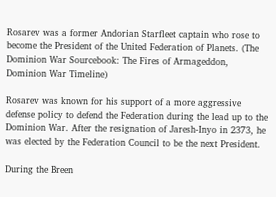Rosarev was a former Andorian Starfleet captain who rose to become the President of the United Federation of Planets. (The Dominion War Sourcebook: The Fires of Armageddon, Dominion War Timeline)

Rosarev was known for his support of a more aggressive defense policy to defend the Federation during the lead up to the Dominion War. After the resignation of Jaresh-Inyo in 2373, he was elected by the Federation Council to be the next President.

During the Breen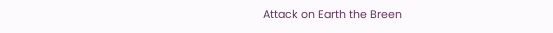Attack on Earth the Breen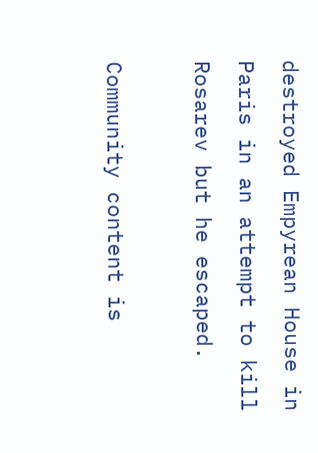destroyed Empyrean House in Paris in an attempt to kill Rosarev but he escaped.

Community content is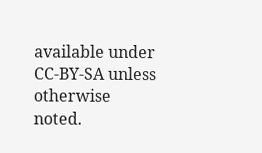available under CC-BY-SA unless otherwise noted.